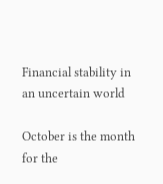Financial stability in an uncertain world

October is the month for the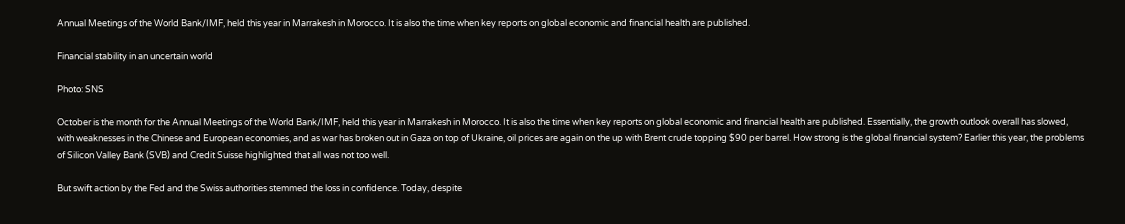Annual Meetings of the World Bank/IMF, held this year in Marrakesh in Morocco. It is also the time when key reports on global economic and financial health are published.

Financial stability in an uncertain world

Photo: SNS

October is the month for the Annual Meetings of the World Bank/IMF, held this year in Marrakesh in Morocco. It is also the time when key reports on global economic and financial health are published. Essentially, the growth outlook overall has slowed, with weaknesses in the Chinese and European economies, and as war has broken out in Gaza on top of Ukraine, oil prices are again on the up with Brent crude topping $90 per barrel. How strong is the global financial system? Earlier this year, the problems of Silicon Valley Bank (SVB) and Credit Suisse highlighted that all was not too well.

But swift action by the Fed and the Swiss authorities stemmed the loss in confidence. Today, despite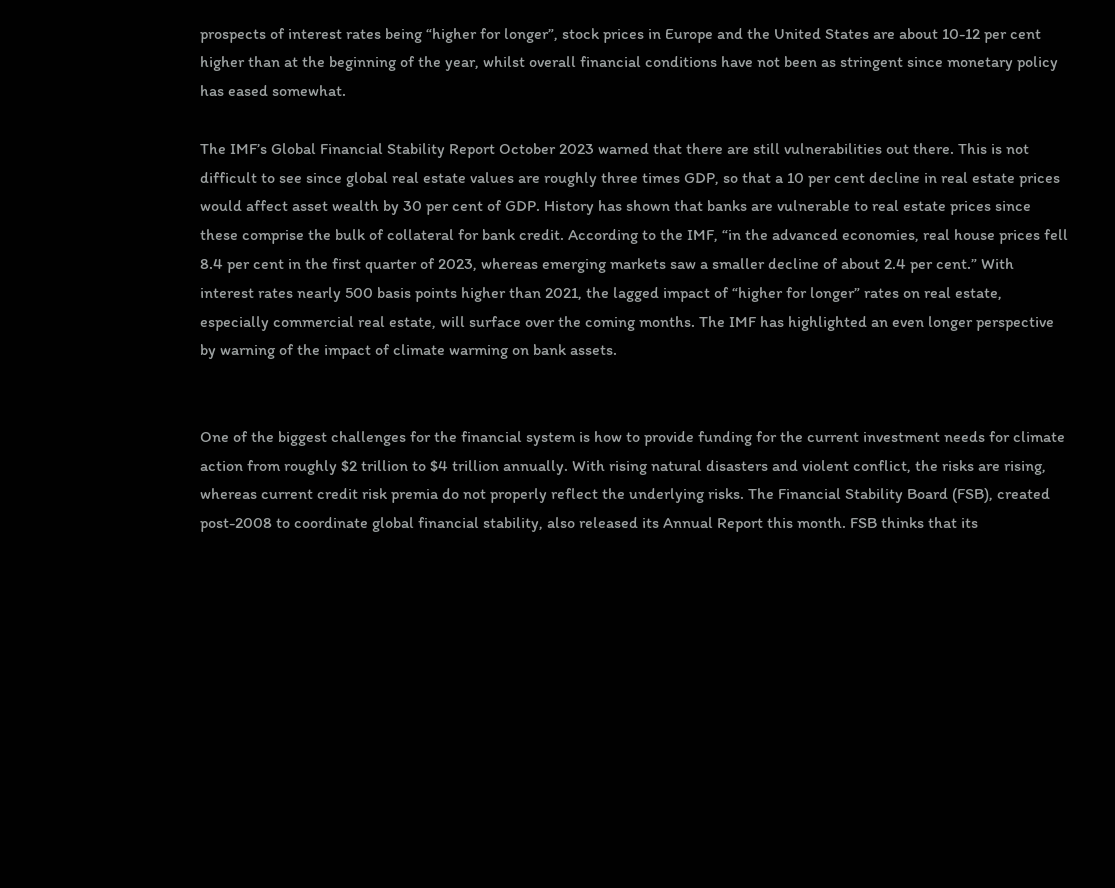prospects of interest rates being “higher for longer”, stock prices in Europe and the United States are about 10-12 per cent higher than at the beginning of the year, whilst overall financial conditions have not been as stringent since monetary policy has eased somewhat.

The IMF’s Global Financial Stability Report October 2023 warned that there are still vulnerabilities out there. This is not difficult to see since global real estate values are roughly three times GDP, so that a 10 per cent decline in real estate prices would affect asset wealth by 30 per cent of GDP. History has shown that banks are vulnerable to real estate prices since these comprise the bulk of collateral for bank credit. According to the IMF, “in the advanced economies, real house prices fell 8.4 per cent in the first quarter of 2023, whereas emerging markets saw a smaller decline of about 2.4 per cent.” With interest rates nearly 500 basis points higher than 2021, the lagged impact of “higher for longer” rates on real estate, especially commercial real estate, will surface over the coming months. The IMF has highlighted an even longer perspective by warning of the impact of climate warming on bank assets.


One of the biggest challenges for the financial system is how to provide funding for the current investment needs for climate action from roughly $2 trillion to $4 trillion annually. With rising natural disasters and violent conflict, the risks are rising, whereas current credit risk premia do not properly reflect the underlying risks. The Financial Stability Board (FSB), created post-2008 to coordinate global financial stability, also released its Annual Report this month. FSB thinks that its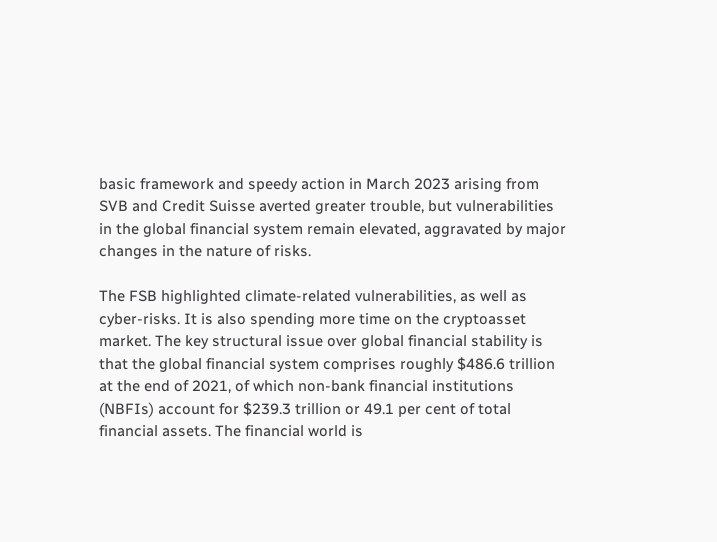basic framework and speedy action in March 2023 arising from SVB and Credit Suisse averted greater trouble, but vulnerabilities in the global financial system remain elevated, aggravated by major changes in the nature of risks.

The FSB highlighted climate-related vulnerabilities, as well as cyber-risks. It is also spending more time on the cryptoasset market. The key structural issue over global financial stability is that the global financial system comprises roughly $486.6 trillion at the end of 2021, of which non-bank financial institutions (NBFIs) account for $239.3 trillion or 49.1 per cent of total financial assets. The financial world is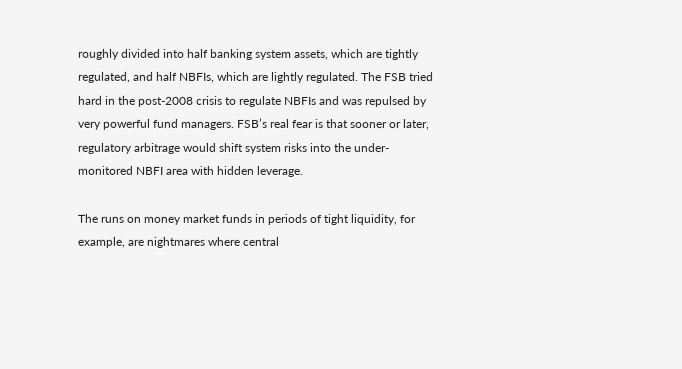roughly divided into half banking system assets, which are tightly regulated, and half NBFIs, which are lightly regulated. The FSB tried hard in the post-2008 crisis to regulate NBFIs and was repulsed by very powerful fund managers. FSB’s real fear is that sooner or later, regulatory arbitrage would shift system risks into the under-monitored NBFI area with hidden leverage.

The runs on money market funds in periods of tight liquidity, for example, are nightmares where central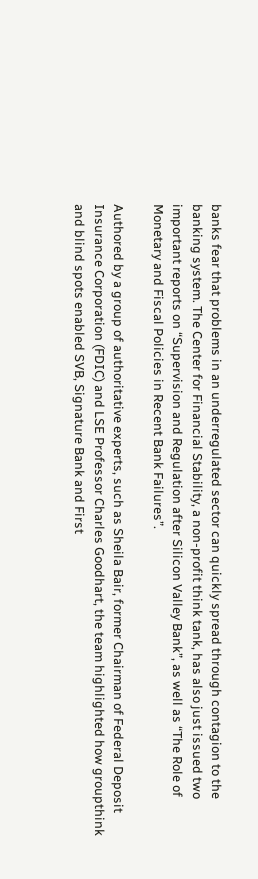banks fear that problems in an underregulated sector can quickly spread through contagion to the banking system. The Center for Financial Stability, a non-profit think tank, has also just issued two important reports on “Supervision and Regulation after Silicon Valley Bank”, as well as “The Role of Monetary and Fiscal Policies in Recent Bank Failures”.

Authored by a group of authoritative experts, such as Sheila Bair, former Chairman of Federal Deposit Insurance Corporation (FDIC) and LSE Professor Charles Goodhart, the team highlighted how groupthink and blind spots enabled SVB, Signature Bank and First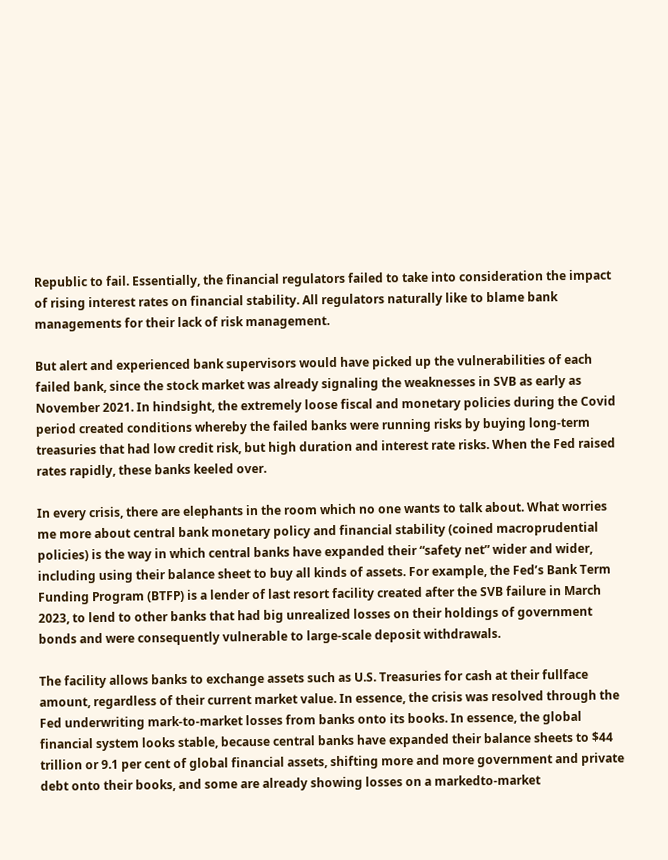Republic to fail. Essentially, the financial regulators failed to take into consideration the impact of rising interest rates on financial stability. All regulators naturally like to blame bank managements for their lack of risk management.

But alert and experienced bank supervisors would have picked up the vulnerabilities of each failed bank, since the stock market was already signaling the weaknesses in SVB as early as November 2021. In hindsight, the extremely loose fiscal and monetary policies during the Covid period created conditions whereby the failed banks were running risks by buying long-term treasuries that had low credit risk, but high duration and interest rate risks. When the Fed raised rates rapidly, these banks keeled over.

In every crisis, there are elephants in the room which no one wants to talk about. What worries me more about central bank monetary policy and financial stability (coined macroprudential policies) is the way in which central banks have expanded their “safety net” wider and wider, including using their balance sheet to buy all kinds of assets. For example, the Fed’s Bank Term Funding Program (BTFP) is a lender of last resort facility created after the SVB failure in March 2023, to lend to other banks that had big unrealized losses on their holdings of government bonds and were consequently vulnerable to large-scale deposit withdrawals.

The facility allows banks to exchange assets such as U.S. Treasuries for cash at their fullface amount, regardless of their current market value. In essence, the crisis was resolved through the Fed underwriting mark-to-market losses from banks onto its books. In essence, the global financial system looks stable, because central banks have expanded their balance sheets to $44 trillion or 9.1 per cent of global financial assets, shifting more and more government and private debt onto their books, and some are already showing losses on a markedto-market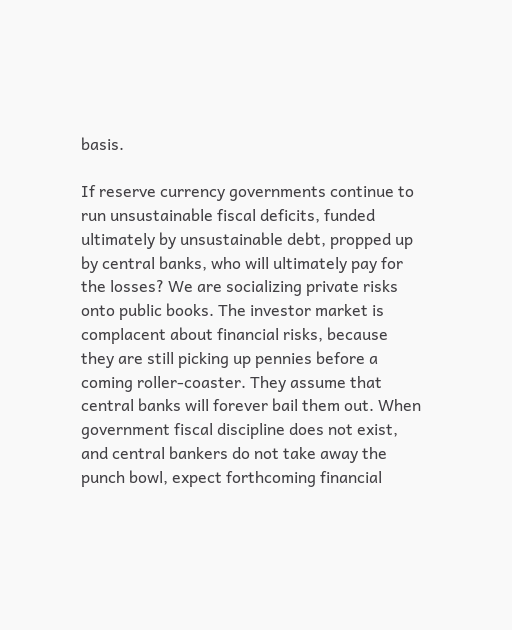basis.

If reserve currency governments continue to run unsustainable fiscal deficits, funded ultimately by unsustainable debt, propped up by central banks, who will ultimately pay for the losses? We are socializing private risks onto public books. The investor market is complacent about financial risks, because they are still picking up pennies before a coming roller-coaster. They assume that central banks will forever bail them out. When government fiscal discipline does not exist, and central bankers do not take away the punch bowl, expect forthcoming financial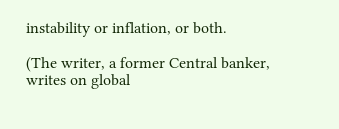instability or inflation, or both.

(The writer, a former Central banker, writes on global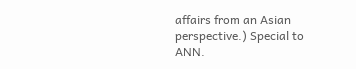affairs from an Asian perspective.) Special to ANN.